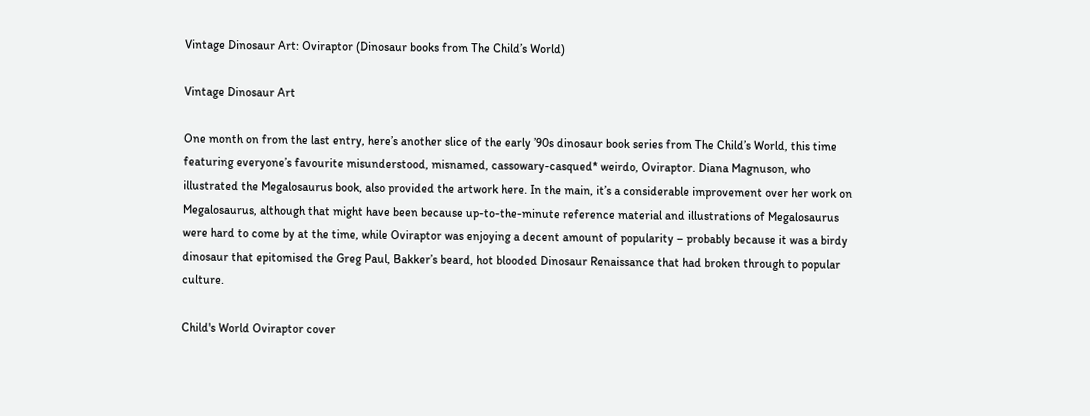Vintage Dinosaur Art: Oviraptor (Dinosaur books from The Child’s World)

Vintage Dinosaur Art

One month on from the last entry, here’s another slice of the early ’90s dinosaur book series from The Child’s World, this time featuring everyone’s favourite misunderstood, misnamed, cassowary-casqued* weirdo, Oviraptor. Diana Magnuson, who illustrated the Megalosaurus book, also provided the artwork here. In the main, it’s a considerable improvement over her work on Megalosaurus, although that might have been because up-to-the-minute reference material and illustrations of Megalosaurus were hard to come by at the time, while Oviraptor was enjoying a decent amount of popularity – probably because it was a birdy dinosaur that epitomised the Greg Paul, Bakker’s beard, hot blooded Dinosaur Renaissance that had broken through to popular culture.

Child's World Oviraptor cover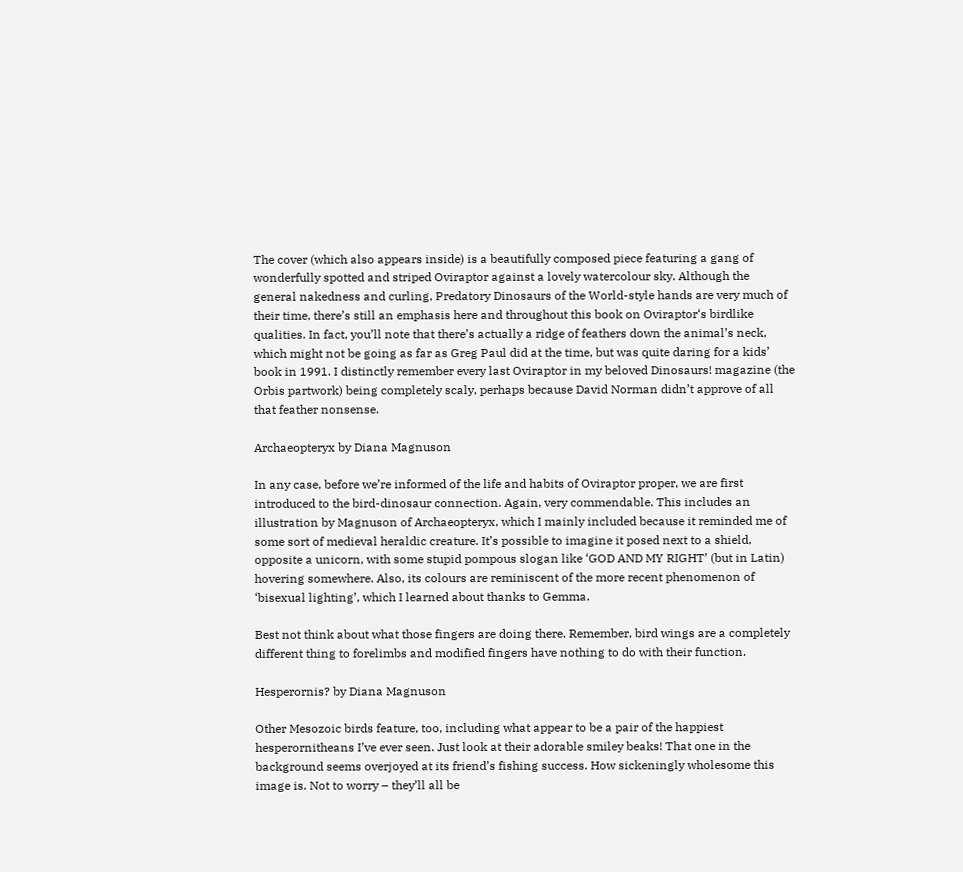The cover (which also appears inside) is a beautifully composed piece featuring a gang of wonderfully spotted and striped Oviraptor against a lovely watercolour sky. Although the general nakedness and curling, Predatory Dinosaurs of the World-style hands are very much of their time, there’s still an emphasis here and throughout this book on Oviraptor‘s birdlike qualities. In fact, you’ll note that there’s actually a ridge of feathers down the animal’s neck, which might not be going as far as Greg Paul did at the time, but was quite daring for a kids’ book in 1991. I distinctly remember every last Oviraptor in my beloved Dinosaurs! magazine (the Orbis partwork) being completely scaly, perhaps because David Norman didn’t approve of all that feather nonsense.

Archaeopteryx by Diana Magnuson

In any case, before we’re informed of the life and habits of Oviraptor proper, we are first introduced to the bird-dinosaur connection. Again, very commendable. This includes an illustration by Magnuson of Archaeopteryx, which I mainly included because it reminded me of some sort of medieval heraldic creature. It’s possible to imagine it posed next to a shield, opposite a unicorn, with some stupid pompous slogan like ‘GOD AND MY RIGHT’ (but in Latin) hovering somewhere. Also, its colours are reminiscent of the more recent phenomenon of ‘bisexual lighting’, which I learned about thanks to Gemma.

Best not think about what those fingers are doing there. Remember, bird wings are a completely different thing to forelimbs and modified fingers have nothing to do with their function.

Hesperornis? by Diana Magnuson

Other Mesozoic birds feature, too, including what appear to be a pair of the happiest hesperornitheans I’ve ever seen. Just look at their adorable smiley beaks! That one in the background seems overjoyed at its friend’s fishing success. How sickeningly wholesome this image is. Not to worry – they’ll all be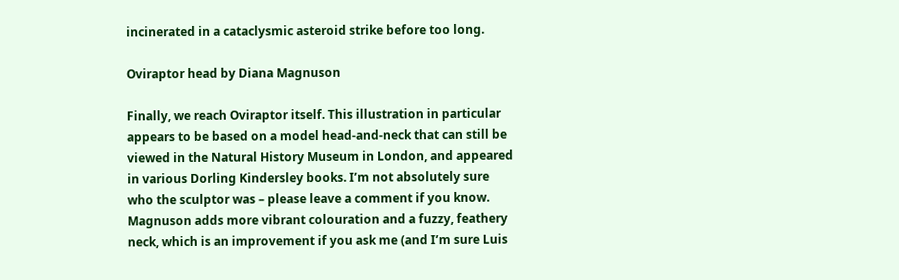incinerated in a cataclysmic asteroid strike before too long.

Oviraptor head by Diana Magnuson

Finally, we reach Oviraptor itself. This illustration in particular appears to be based on a model head-and-neck that can still be viewed in the Natural History Museum in London, and appeared in various Dorling Kindersley books. I’m not absolutely sure who the sculptor was – please leave a comment if you know. Magnuson adds more vibrant colouration and a fuzzy, feathery neck, which is an improvement if you ask me (and I’m sure Luis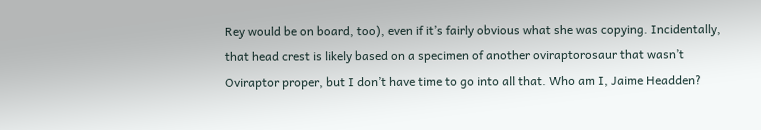Rey would be on board, too), even if it’s fairly obvious what she was copying. Incidentally, that head crest is likely based on a specimen of another oviraptorosaur that wasn’t Oviraptor proper, but I don’t have time to go into all that. Who am I, Jaime Headden?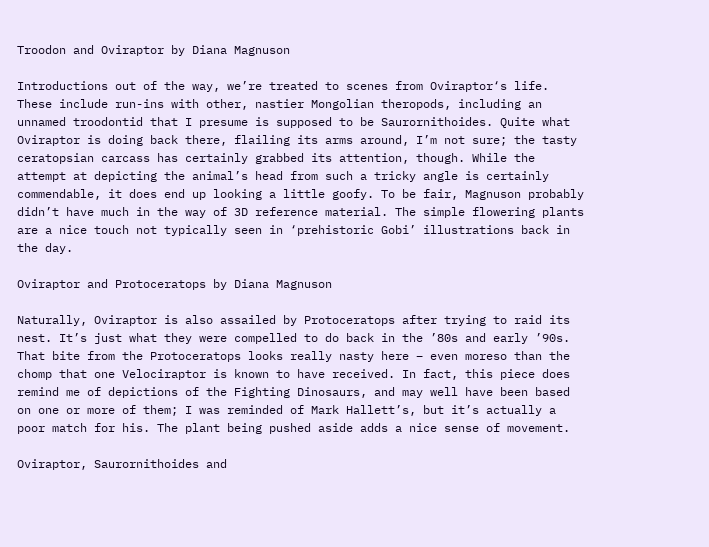Troodon and Oviraptor by Diana Magnuson

Introductions out of the way, we’re treated to scenes from Oviraptor‘s life. These include run-ins with other, nastier Mongolian theropods, including an unnamed troodontid that I presume is supposed to be Saurornithoides. Quite what Oviraptor is doing back there, flailing its arms around, I’m not sure; the tasty ceratopsian carcass has certainly grabbed its attention, though. While the attempt at depicting the animal’s head from such a tricky angle is certainly commendable, it does end up looking a little goofy. To be fair, Magnuson probably didn’t have much in the way of 3D reference material. The simple flowering plants are a nice touch not typically seen in ‘prehistoric Gobi’ illustrations back in the day.

Oviraptor and Protoceratops by Diana Magnuson

Naturally, Oviraptor is also assailed by Protoceratops after trying to raid its nest. It’s just what they were compelled to do back in the ’80s and early ’90s. That bite from the Protoceratops looks really nasty here – even moreso than the chomp that one Velociraptor is known to have received. In fact, this piece does remind me of depictions of the Fighting Dinosaurs, and may well have been based on one or more of them; I was reminded of Mark Hallett’s, but it’s actually a poor match for his. The plant being pushed aside adds a nice sense of movement.

Oviraptor, Saurornithoides and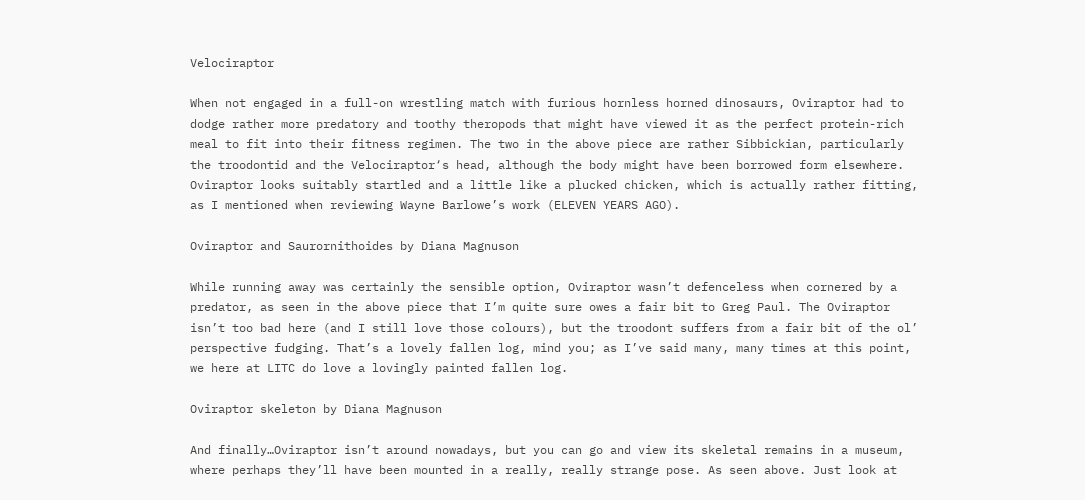Velociraptor

When not engaged in a full-on wrestling match with furious hornless horned dinosaurs, Oviraptor had to dodge rather more predatory and toothy theropods that might have viewed it as the perfect protein-rich meal to fit into their fitness regimen. The two in the above piece are rather Sibbickian, particularly the troodontid and the Velociraptor‘s head, although the body might have been borrowed form elsewhere. Oviraptor looks suitably startled and a little like a plucked chicken, which is actually rather fitting, as I mentioned when reviewing Wayne Barlowe’s work (ELEVEN YEARS AGO).

Oviraptor and Saurornithoides by Diana Magnuson

While running away was certainly the sensible option, Oviraptor wasn’t defenceless when cornered by a predator, as seen in the above piece that I’m quite sure owes a fair bit to Greg Paul. The Oviraptor isn’t too bad here (and I still love those colours), but the troodont suffers from a fair bit of the ol’ perspective fudging. That’s a lovely fallen log, mind you; as I’ve said many, many times at this point, we here at LITC do love a lovingly painted fallen log.

Oviraptor skeleton by Diana Magnuson

And finally…Oviraptor isn’t around nowadays, but you can go and view its skeletal remains in a museum, where perhaps they’ll have been mounted in a really, really strange pose. As seen above. Just look at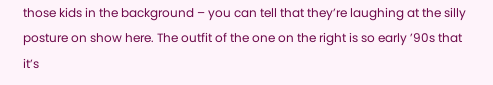those kids in the background – you can tell that they’re laughing at the silly posture on show here. The outfit of the one on the right is so early ’90s that it’s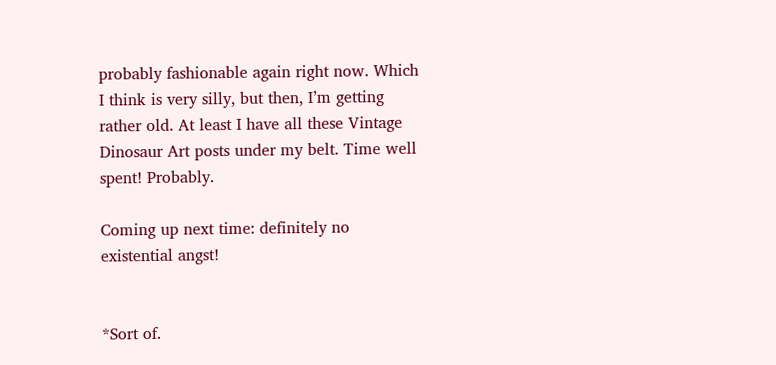probably fashionable again right now. Which I think is very silly, but then, I’m getting rather old. At least I have all these Vintage Dinosaur Art posts under my belt. Time well spent! Probably.

Coming up next time: definitely no existential angst!


*Sort of.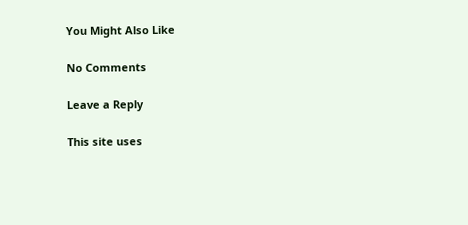You Might Also Like

No Comments

Leave a Reply

This site uses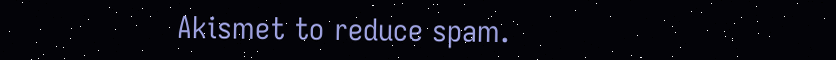Akismet to reduce spam.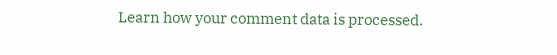Learn how your comment data is processed.